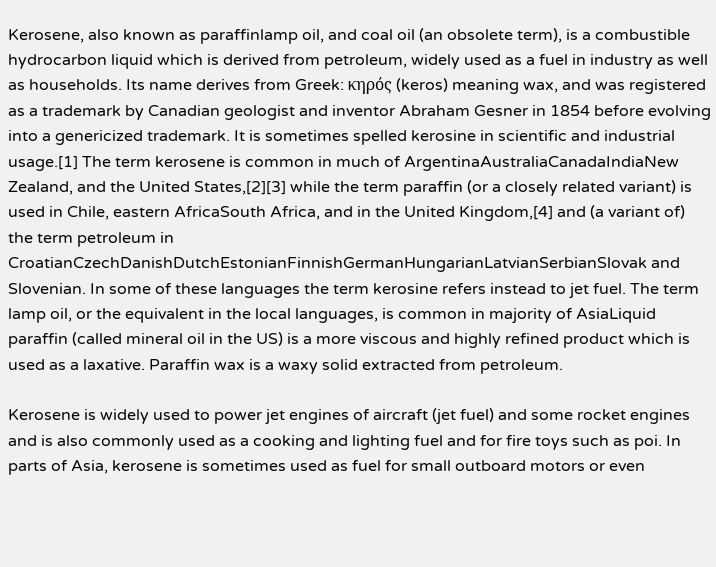Kerosene, also known as paraffinlamp oil, and coal oil (an obsolete term), is a combustible hydrocarbon liquid which is derived from petroleum, widely used as a fuel in industry as well as households. Its name derives from Greek: κηρός (keros) meaning wax, and was registered as a trademark by Canadian geologist and inventor Abraham Gesner in 1854 before evolving into a genericized trademark. It is sometimes spelled kerosine in scientific and industrial usage.[1] The term kerosene is common in much of ArgentinaAustraliaCanadaIndiaNew Zealand, and the United States,[2][3] while the term paraffin (or a closely related variant) is used in Chile, eastern AfricaSouth Africa, and in the United Kingdom,[4] and (a variant of) the term petroleum in CroatianCzechDanishDutchEstonianFinnishGermanHungarianLatvianSerbianSlovak and Slovenian. In some of these languages the term kerosine refers instead to jet fuel. The term lamp oil, or the equivalent in the local languages, is common in majority of AsiaLiquid paraffin (called mineral oil in the US) is a more viscous and highly refined product which is used as a laxative. Paraffin wax is a waxy solid extracted from petroleum.

Kerosene is widely used to power jet engines of aircraft (jet fuel) and some rocket engines and is also commonly used as a cooking and lighting fuel and for fire toys such as poi. In parts of Asia, kerosene is sometimes used as fuel for small outboard motors or even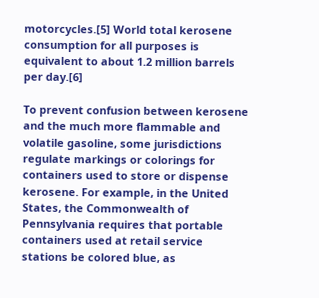motorcycles.[5] World total kerosene consumption for all purposes is equivalent to about 1.2 million barrels per day.[6]

To prevent confusion between kerosene and the much more flammable and volatile gasoline, some jurisdictions regulate markings or colorings for containers used to store or dispense kerosene. For example, in the United States, the Commonwealth of Pennsylvania requires that portable containers used at retail service stations be colored blue, as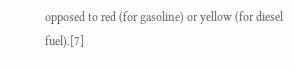opposed to red (for gasoline) or yellow (for diesel fuel).[7]